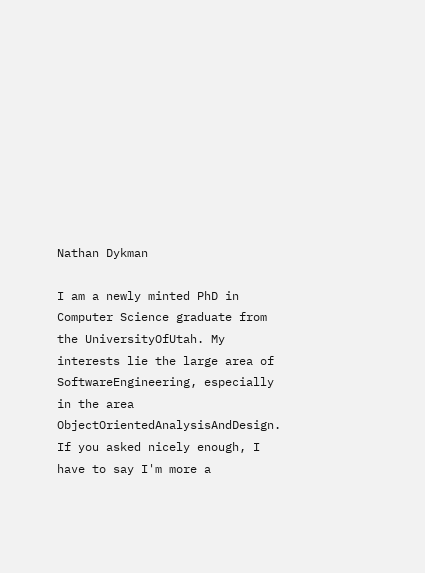Nathan Dykman

I am a newly minted PhD in Computer Science graduate from the UniversityOfUtah. My interests lie the large area of SoftwareEngineering, especially in the area ObjectOrientedAnalysisAndDesign. If you asked nicely enough, I have to say I'm more a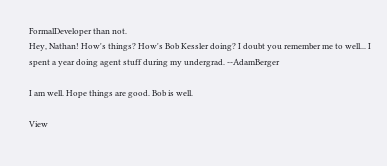FormalDeveloper than not.
Hey, Nathan! How's things? How's Bob Kessler doing? I doubt you remember me to well... I spent a year doing agent stuff during my undergrad. --AdamBerger

I am well. Hope things are good. Bob is well.

View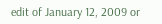edit of January 12, 2009 or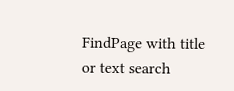FindPage with title or text search